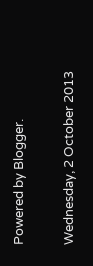Powered by Blogger.

Wednesday, 2 October 2013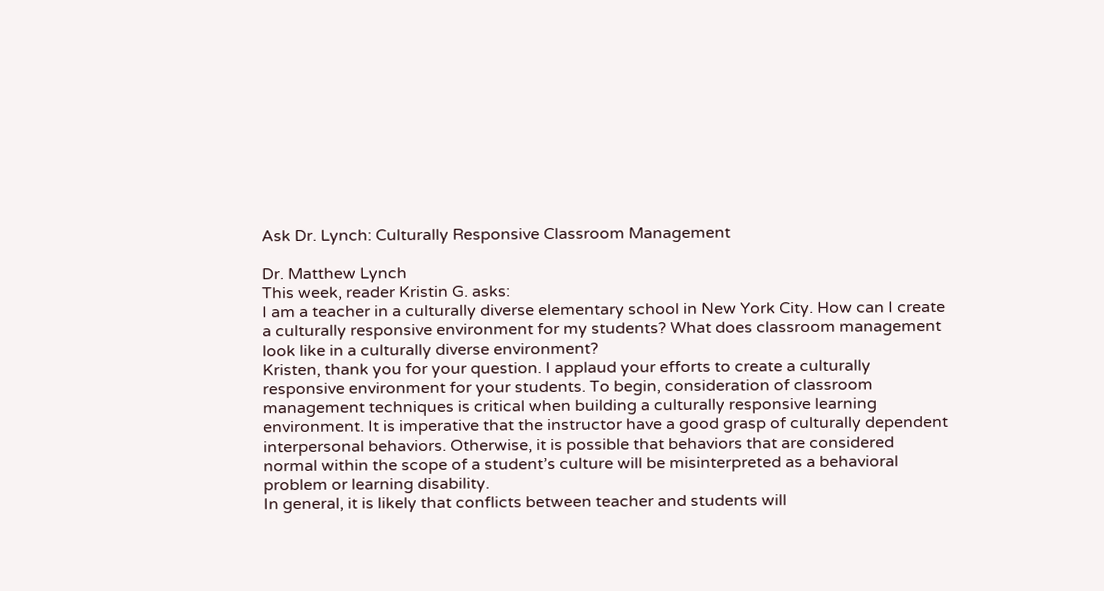Ask Dr. Lynch: Culturally Responsive Classroom Management

Dr. Matthew Lynch
This week, reader Kristin G. asks:
I am a teacher in a culturally diverse elementary school in New York City. How can I create a culturally responsive environment for my students? What does classroom management look like in a culturally diverse environment?
Kristen, thank you for your question. I applaud your efforts to create a culturally responsive environment for your students. To begin, consideration of classroom management techniques is critical when building a culturally responsive learning environment. It is imperative that the instructor have a good grasp of culturally dependent interpersonal behaviors. Otherwise, it is possible that behaviors that are considered normal within the scope of a student’s culture will be misinterpreted as a behavioral problem or learning disability.
In general, it is likely that conflicts between teacher and students will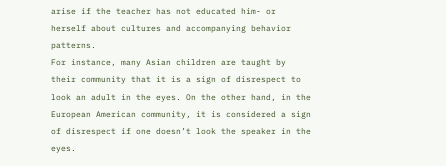arise if the teacher has not educated him- or herself about cultures and accompanying behavior patterns.
For instance, many Asian children are taught by their community that it is a sign of disrespect to look an adult in the eyes. On the other hand, in the European American community, it is considered a sign of disrespect if one doesn’t look the speaker in the eyes.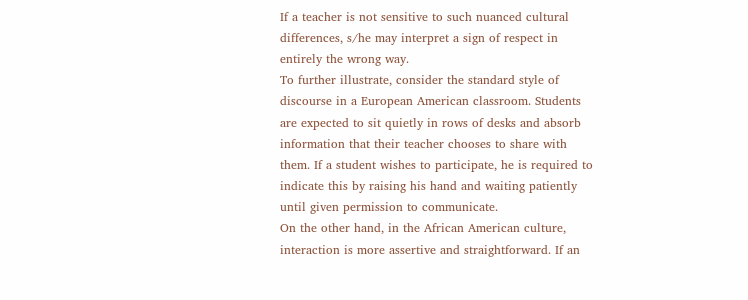If a teacher is not sensitive to such nuanced cultural differences, s/he may interpret a sign of respect in entirely the wrong way.
To further illustrate, consider the standard style of discourse in a European American classroom. Students are expected to sit quietly in rows of desks and absorb information that their teacher chooses to share with them. If a student wishes to participate, he is required to indicate this by raising his hand and waiting patiently until given permission to communicate.
On the other hand, in the African American culture, interaction is more assertive and straightforward. If an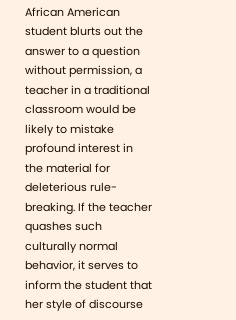African American student blurts out the answer to a question without permission, a teacher in a traditional classroom would be likely to mistake profound interest in the material for deleterious rule-breaking. If the teacher quashes such culturally normal behavior, it serves to inform the student that her style of discourse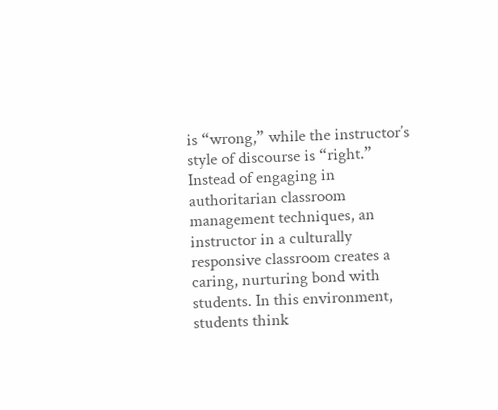is “wrong,” while the instructor’s style of discourse is “right.”
Instead of engaging in authoritarian classroom management techniques, an instructor in a culturally responsive classroom creates a caring, nurturing bond with students. In this environment, students think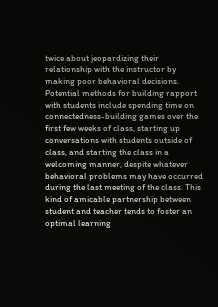twice about jeopardizing their relationship with the instructor by making poor behavioral decisions. Potential methods for building rapport with students include spending time on connectedness-building games over the first few weeks of class, starting up conversations with students outside of class, and starting the class in a welcoming manner, despite whatever behavioral problems may have occurred during the last meeting of the class. This kind of amicable partnership between student and teacher tends to foster an optimal learning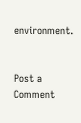environment.


Post a Comment